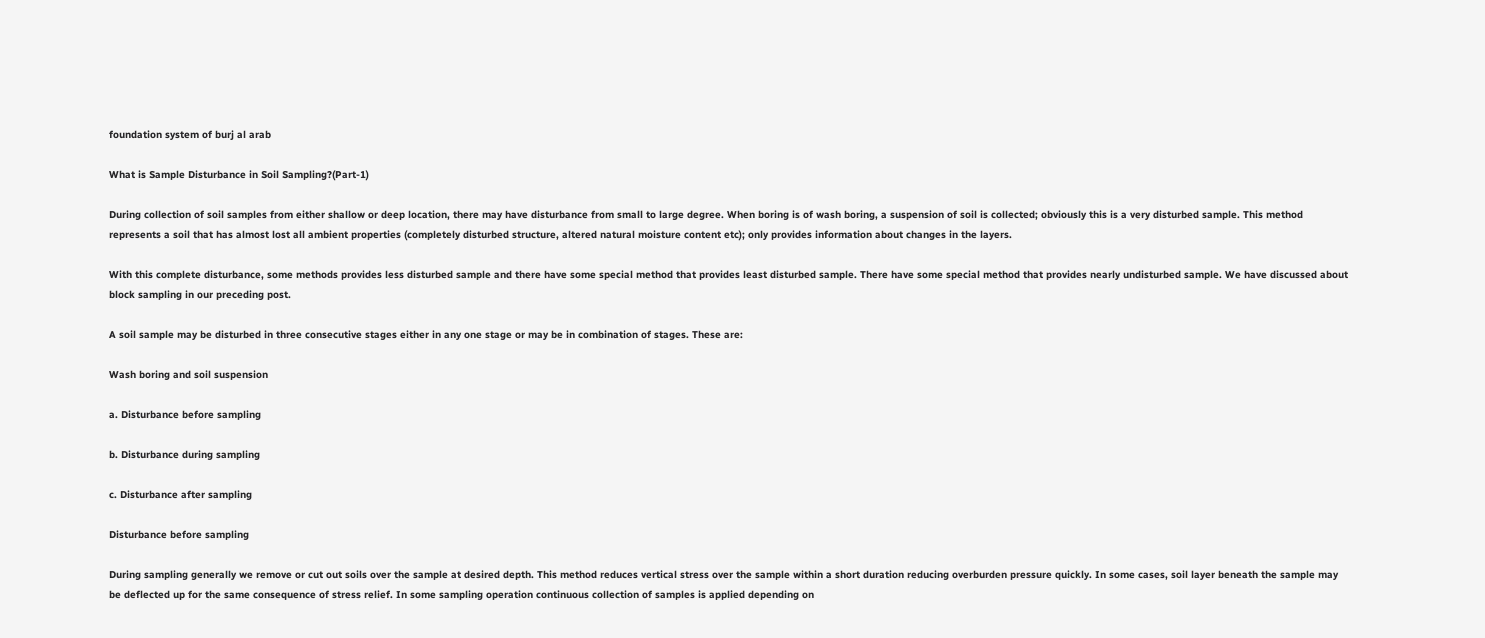foundation system of burj al arab

What is Sample Disturbance in Soil Sampling?(Part-1)

During collection of soil samples from either shallow or deep location, there may have disturbance from small to large degree. When boring is of wash boring, a suspension of soil is collected; obviously this is a very disturbed sample. This method represents a soil that has almost lost all ambient properties (completely disturbed structure, altered natural moisture content etc); only provides information about changes in the layers.

With this complete disturbance, some methods provides less disturbed sample and there have some special method that provides least disturbed sample. There have some special method that provides nearly undisturbed sample. We have discussed about block sampling in our preceding post.

A soil sample may be disturbed in three consecutive stages either in any one stage or may be in combination of stages. These are:

Wash boring and soil suspension

a. Disturbance before sampling

b. Disturbance during sampling

c. Disturbance after sampling

Disturbance before sampling

During sampling generally we remove or cut out soils over the sample at desired depth. This method reduces vertical stress over the sample within a short duration reducing overburden pressure quickly. In some cases, soil layer beneath the sample may be deflected up for the same consequence of stress relief. In some sampling operation continuous collection of samples is applied depending on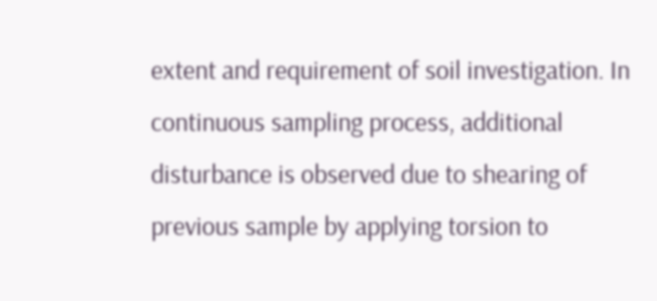extent and requirement of soil investigation. In continuous sampling process, additional disturbance is observed due to shearing of previous sample by applying torsion to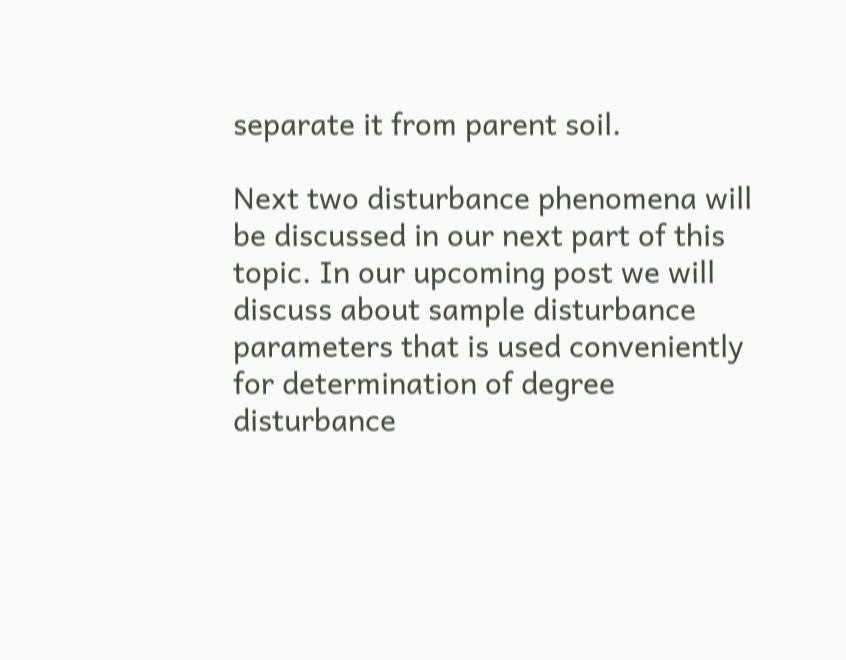separate it from parent soil.

Next two disturbance phenomena will be discussed in our next part of this topic. In our upcoming post we will discuss about sample disturbance parameters that is used conveniently for determination of degree disturbance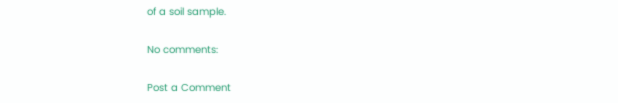of a soil sample.

No comments:

Post a Comment